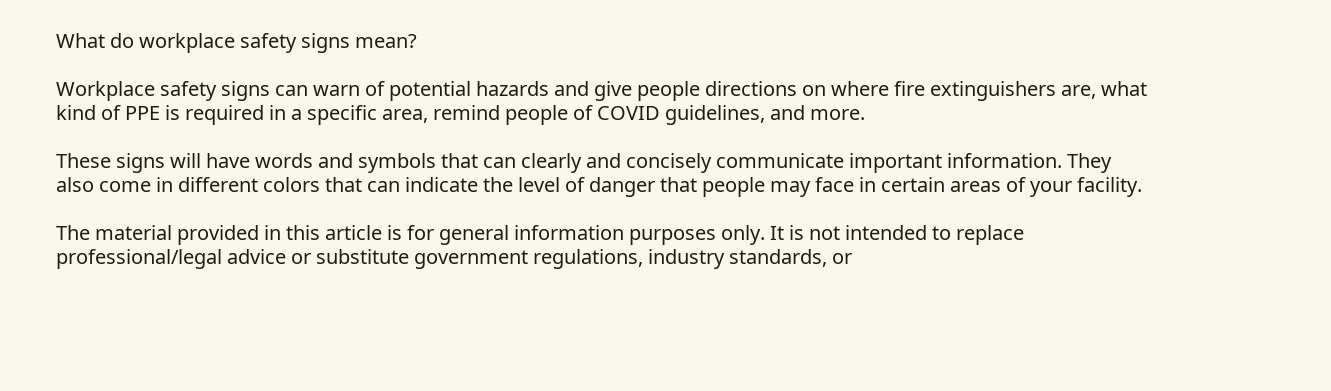What do workplace safety signs mean?

Workplace safety signs can warn of potential hazards and give people directions on where fire extinguishers are, what kind of PPE is required in a specific area, remind people of COVID guidelines, and more.

These signs will have words and symbols that can clearly and concisely communicate important information. They also come in different colors that can indicate the level of danger that people may face in certain areas of your facility.

The material provided in this article is for general information purposes only. It is not intended to replace professional/legal advice or substitute government regulations, industry standards, or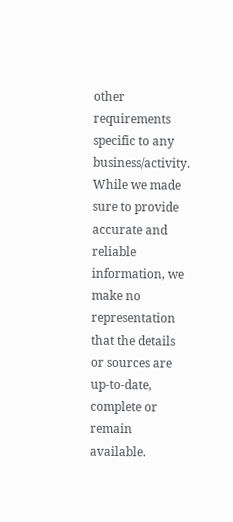other requirements specific to any business/activity. While we made sure to provide accurate and reliable information, we make no representation that the details or sources are up-to-date, complete or remain available.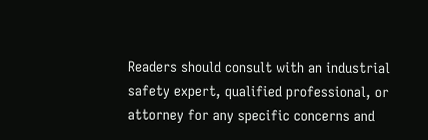Readers should consult with an industrial safety expert, qualified professional, or attorney for any specific concerns and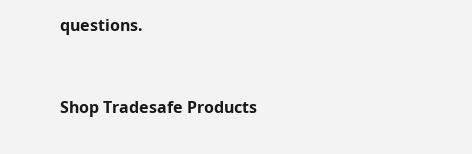questions.


Shop Tradesafe Products